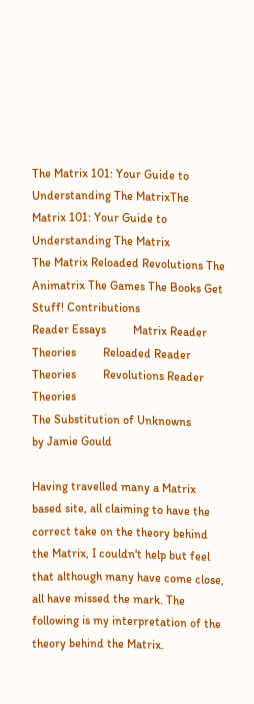The Matrix 101: Your Guide to Understanding The MatrixThe Matrix 101: Your Guide to Understanding The Matrix
The Matrix Reloaded Revolutions The Animatrix The Games The Books Get Stuff! Contributions
Reader Essays         Matrix Reader Theories         Reloaded Reader Theories         Revolutions Reader Theories
The Substitution of Unknowns
by Jamie Gould

Having travelled many a Matrix based site, all claiming to have the correct take on the theory behind the Matrix, I couldn't help but feel that although many have come close, all have missed the mark. The following is my interpretation of the theory behind the Matrix.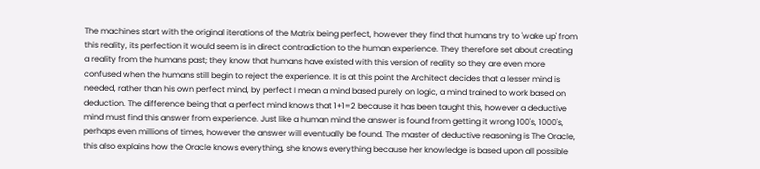The machines start with the original iterations of the Matrix being perfect, however they find that humans try to 'wake up' from this reality, its perfection it would seem is in direct contradiction to the human experience. They therefore set about creating a reality from the humans past; they know that humans have existed with this version of reality so they are even more confused when the humans still begin to reject the experience. It is at this point the Architect decides that a lesser mind is needed, rather than his own perfect mind, by perfect I mean a mind based purely on logic, a mind trained to work based on deduction. The difference being that a perfect mind knows that 1+1=2 because it has been taught this, however a deductive mind must find this answer from experience. Just like a human mind the answer is found from getting it wrong 100's, 1000's, perhaps even millions of times, however the answer will eventually be found. The master of deductive reasoning is The Oracle, this also explains how the Oracle knows everything, she knows everything because her knowledge is based upon all possible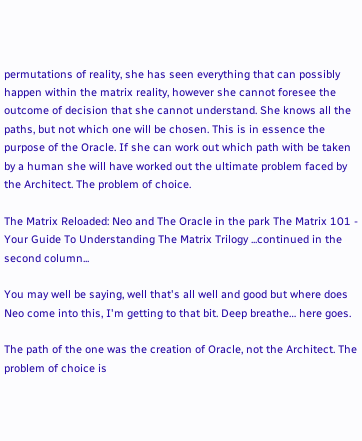permutations of reality, she has seen everything that can possibly happen within the matrix reality, however she cannot foresee the outcome of decision that she cannot understand. She knows all the paths, but not which one will be chosen. This is in essence the purpose of the Oracle. If she can work out which path with be taken by a human she will have worked out the ultimate problem faced by the Architect. The problem of choice.

The Matrix Reloaded: Neo and The Oracle in the park The Matrix 101 - Your Guide To Understanding The Matrix Trilogy ...continued in the second column...

You may well be saying, well that's all well and good but where does Neo come into this, I'm getting to that bit. Deep breathe… here goes.

The path of the one was the creation of Oracle, not the Architect. The problem of choice is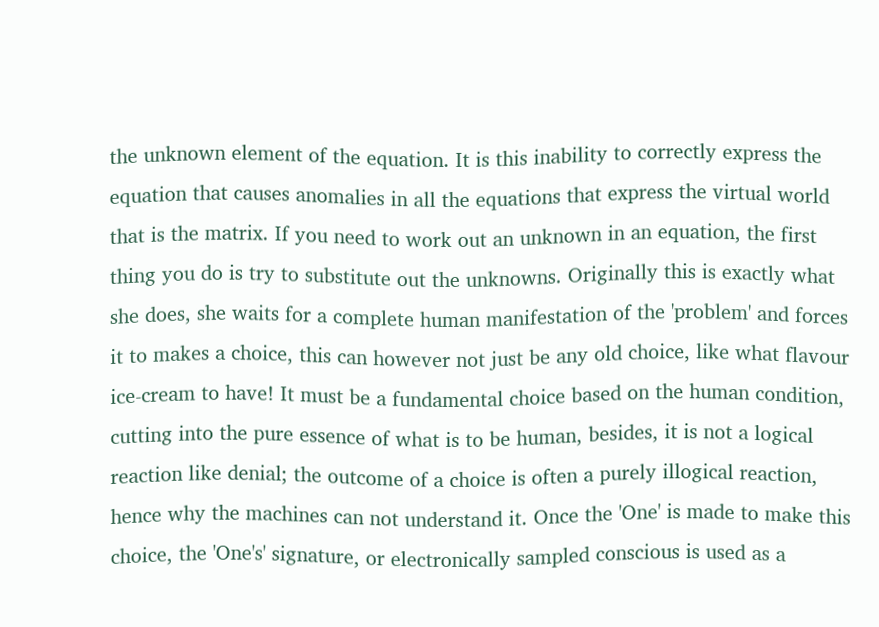the unknown element of the equation. It is this inability to correctly express the equation that causes anomalies in all the equations that express the virtual world that is the matrix. If you need to work out an unknown in an equation, the first thing you do is try to substitute out the unknowns. Originally this is exactly what she does, she waits for a complete human manifestation of the 'problem' and forces it to makes a choice, this can however not just be any old choice, like what flavour ice-cream to have! It must be a fundamental choice based on the human condition, cutting into the pure essence of what is to be human, besides, it is not a logical reaction like denial; the outcome of a choice is often a purely illogical reaction, hence why the machines can not understand it. Once the 'One' is made to make this choice, the 'One's' signature, or electronically sampled conscious is used as a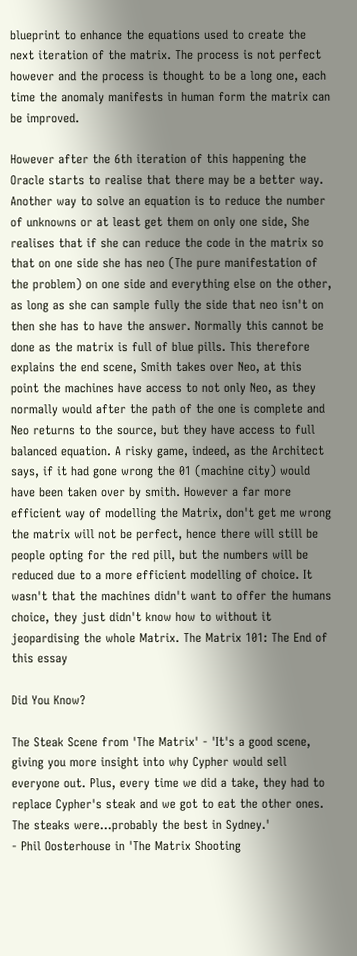blueprint to enhance the equations used to create the next iteration of the matrix. The process is not perfect however and the process is thought to be a long one, each time the anomaly manifests in human form the matrix can be improved.

However after the 6th iteration of this happening the Oracle starts to realise that there may be a better way. Another way to solve an equation is to reduce the number of unknowns or at least get them on only one side, She realises that if she can reduce the code in the matrix so that on one side she has neo (The pure manifestation of the problem) on one side and everything else on the other, as long as she can sample fully the side that neo isn't on then she has to have the answer. Normally this cannot be done as the matrix is full of blue pills. This therefore explains the end scene, Smith takes over Neo, at this point the machines have access to not only Neo, as they normally would after the path of the one is complete and Neo returns to the source, but they have access to full balanced equation. A risky game, indeed, as the Architect says, if it had gone wrong the 01 (machine city) would have been taken over by smith. However a far more efficient way of modelling the Matrix, don't get me wrong the matrix will not be perfect, hence there will still be people opting for the red pill, but the numbers will be reduced due to a more efficient modelling of choice. It wasn't that the machines didn't want to offer the humans choice, they just didn't know how to without it jeopardising the whole Matrix. The Matrix 101: The End of this essay

Did You Know?

The Steak Scene from 'The Matrix' - 'It's a good scene, giving you more insight into why Cypher would sell everyone out. Plus, every time we did a take, they had to replace Cypher's steak and we got to eat the other ones. The steaks were...probably the best in Sydney.'
- Phil Oosterhouse in 'The Matrix Shooting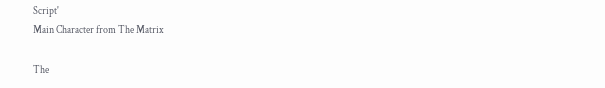Script'
Main Character from The Matrix

The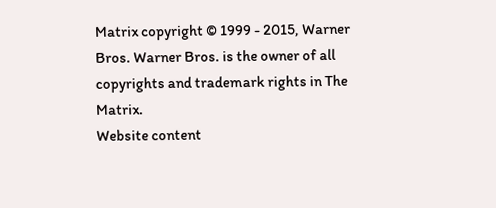Matrix copyright © 1999 - 2015, Warner Bros. Warner Bros. is the owner of all copyrights and trademark rights in The Matrix.
Website content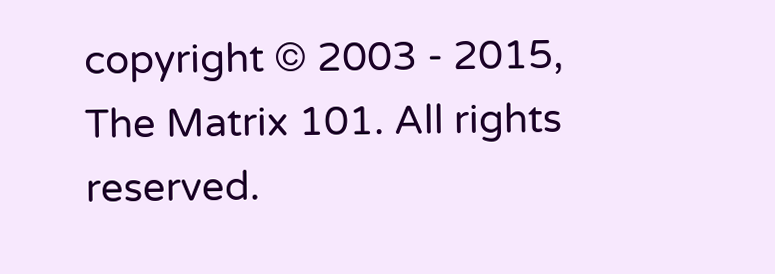copyright © 2003 - 2015, The Matrix 101. All rights reserved.